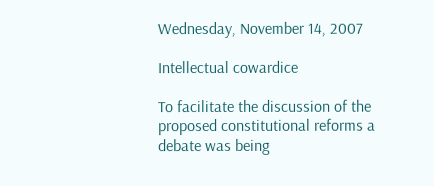Wednesday, November 14, 2007

Intellectual cowardice

To facilitate the discussion of the proposed constitutional reforms a debate was being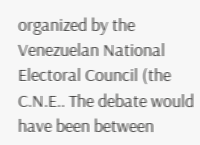organized by the Venezuelan National Electoral Council (the C.N.E.. The debate would have been between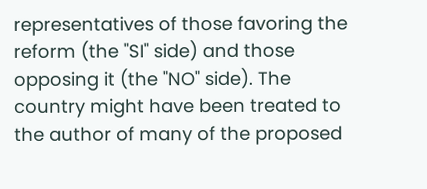representatives of those favoring the reform (the "SI" side) and those opposing it (the "NO" side). The country might have been treated to the author of many of the proposed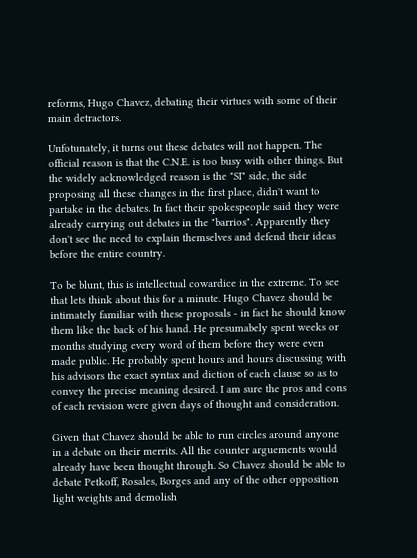reforms, Hugo Chavez, debating their virtues with some of their main detractors.

Unfotunately, it turns out these debates will not happen. The official reason is that the C.N.E. is too busy with other things. But the widely acknowledged reason is the "SI" side, the side proposing all these changes in the first place, didn't want to partake in the debates. In fact their spokespeople said they were already carrying out debates in the "barrios". Apparently they don't see the need to explain themselves and defend their ideas before the entire country.

To be blunt, this is intellectual cowardice in the extreme. To see that lets think about this for a minute. Hugo Chavez should be intimately familiar with these proposals - in fact he should know them like the back of his hand. He presumabely spent weeks or months studying every word of them before they were even made public. He probably spent hours and hours discussing with his advisors the exact syntax and diction of each clause so as to convey the precise meaning desired. I am sure the pros and cons of each revision were given days of thought and consideration.

Given that Chavez should be able to run circles around anyone in a debate on their merrits. All the counter arguements would already have been thought through. So Chavez should be able to debate Petkoff, Rosales, Borges and any of the other opposition light weights and demolish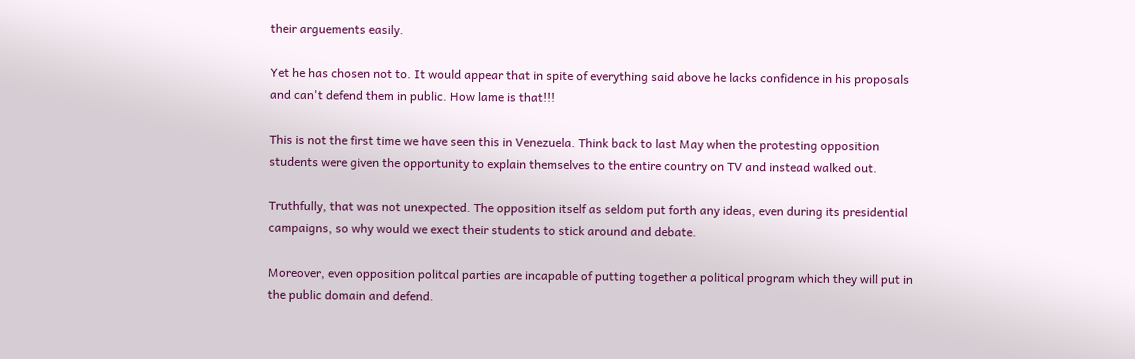their arguements easily.

Yet he has chosen not to. It would appear that in spite of everything said above he lacks confidence in his proposals and can't defend them in public. How lame is that!!!

This is not the first time we have seen this in Venezuela. Think back to last May when the protesting opposition students were given the opportunity to explain themselves to the entire country on TV and instead walked out.

Truthfully, that was not unexpected. The opposition itself as seldom put forth any ideas, even during its presidential campaigns, so why would we exect their students to stick around and debate.

Moreover, even opposition politcal parties are incapable of putting together a political program which they will put in the public domain and defend.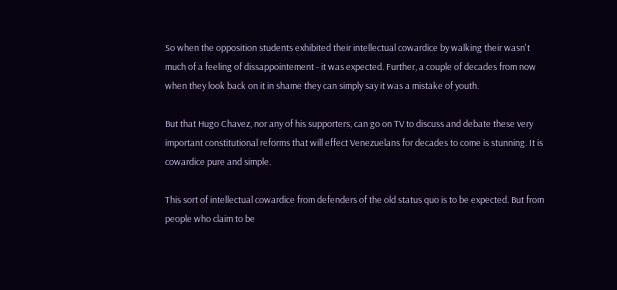So when the opposition students exhibited their intellectual cowardice by walking their wasn't much of a feeling of dissappointement - it was expected. Further, a couple of decades from now when they look back on it in shame they can simply say it was a mistake of youth.

But that Hugo Chavez, nor any of his supporters, can go on TV to discuss and debate these very important constitutional reforms that will effect Venezuelans for decades to come is stunning. It is cowardice pure and simple.

This sort of intellectual cowardice from defenders of the old status quo is to be expected. But from people who claim to be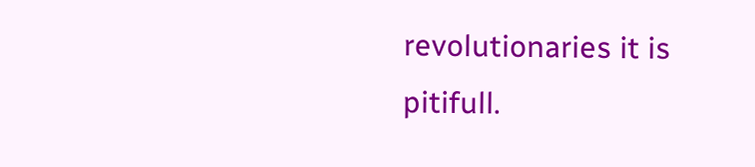revolutionaries it is pitifull.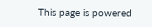This page is powered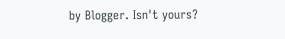by Blogger. Isn't yours?